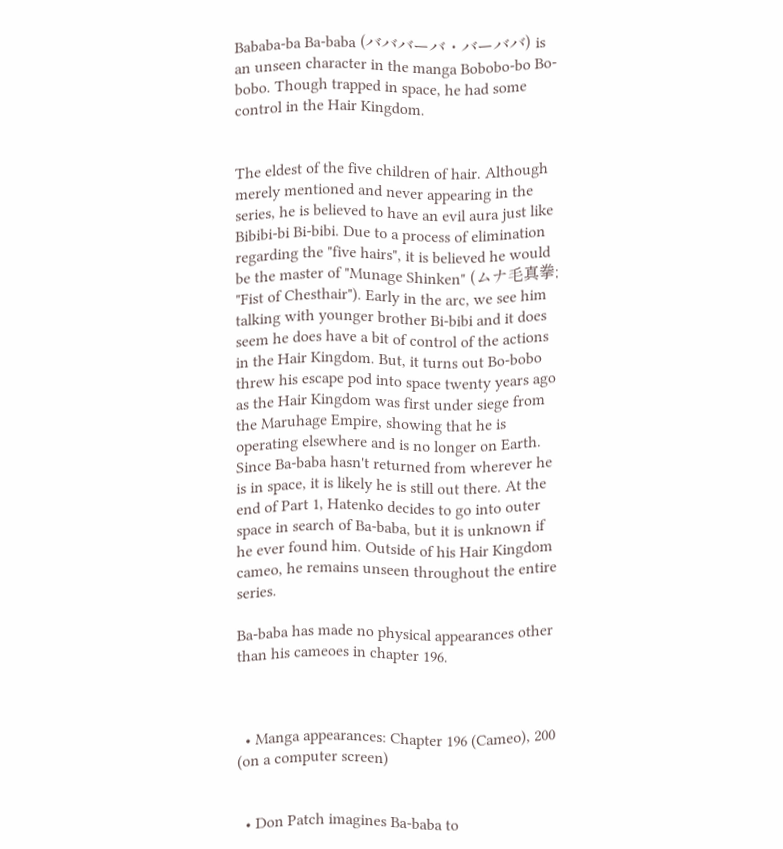Bababa-ba Ba-baba (バババーバ・バーババ) is an unseen character in the manga Bobobo-bo Bo-bobo. Though trapped in space, he had some control in the Hair Kingdom.


The eldest of the five children of hair. Although merely mentioned and never appearing in the series, he is believed to have an evil aura just like Bibibi-bi Bi-bibi. Due to a process of elimination regarding the "five hairs", it is believed he would be the master of "Munage Shinken" (ムナ毛真拳; "Fist of Chesthair"). Early in the arc, we see him talking with younger brother Bi-bibi and it does seem he does have a bit of control of the actions in the Hair Kingdom. But, it turns out Bo-bobo threw his escape pod into space twenty years ago as the Hair Kingdom was first under siege from the Maruhage Empire, showing that he is operating elsewhere and is no longer on Earth. Since Ba-baba hasn't returned from wherever he is in space, it is likely he is still out there. At the end of Part 1, Hatenko decides to go into outer space in search of Ba-baba, but it is unknown if he ever found him. Outside of his Hair Kingdom cameo, he remains unseen throughout the entire series.

Ba-baba has made no physical appearances other than his cameoes in chapter 196.



  • Manga appearances: Chapter 196 (Cameo), 200 (on a computer screen)


  • Don Patch imagines Ba-baba to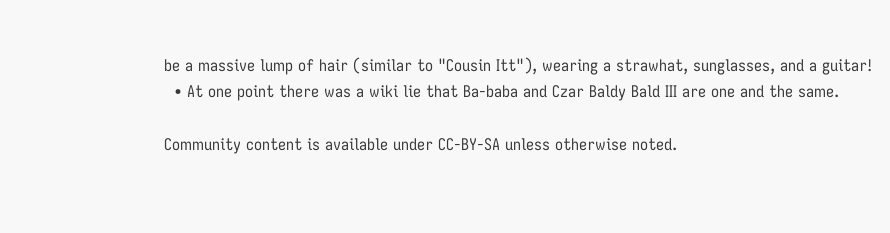be a massive lump of hair (similar to "Cousin Itt"), wearing a strawhat, sunglasses, and a guitar!
  • At one point there was a wiki lie that Ba-baba and Czar Baldy Bald III are one and the same.

Community content is available under CC-BY-SA unless otherwise noted.